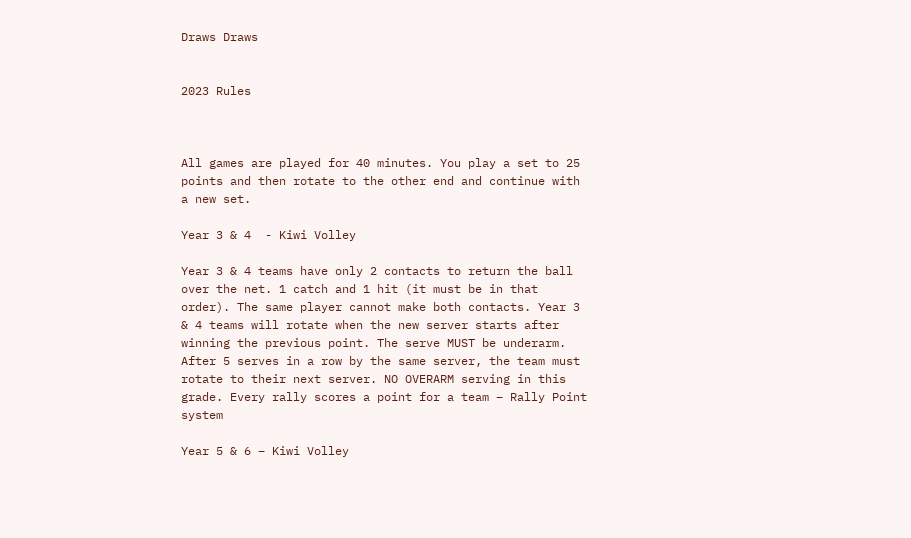Draws Draws


2023 Rules



All games are played for 40 minutes. You play a set to 25 points and then rotate to the other end and continue with a new set.

Year 3 & 4  - Kiwi Volley

Year 3 & 4 teams have only 2 contacts to return the ball over the net. 1 catch and 1 hit (it must be in that order). The same player cannot make both contacts. Year 3 & 4 teams will rotate when the new server starts after winning the previous point. The serve MUST be underarm. After 5 serves in a row by the same server, the team must rotate to their next server. NO OVERARM serving in this grade. Every rally scores a point for a team – Rally Point system

Year 5 & 6 – Kiwi Volley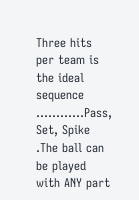Three hits per team is the ideal sequence …………Pass, Set, Spike .The ball can be played with ANY part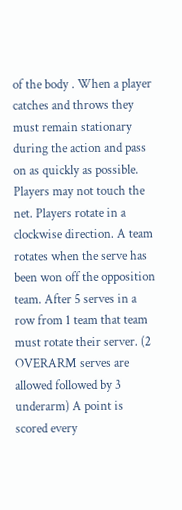of the body . When a player catches and throws they must remain stationary during the action and pass on as quickly as possible. Players may not touch the net. Players rotate in a clockwise direction. A team rotates when the serve has been won off the opposition team. After 5 serves in a row from 1 team that team must rotate their server. (2 OVERARM serves are allowed followed by 3 underarm) A point is scored every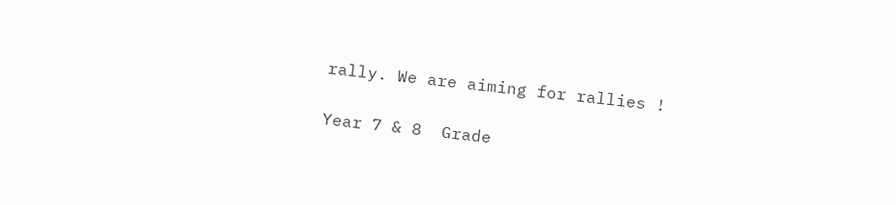rally. We are aiming for rallies !

Year 7 & 8  Grade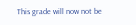This grade will now not be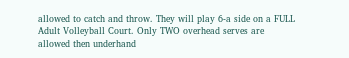allowed to catch and throw. They will play 6-a side on a FULL Adult Volleyball Court. Only TWO overhead serves are allowed then underhand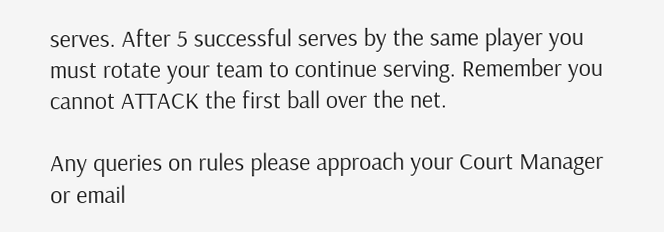serves. After 5 successful serves by the same player you must rotate your team to continue serving. Remember you cannot ATTACK the first ball over the net.

Any queries on rules please approach your Court Manager or email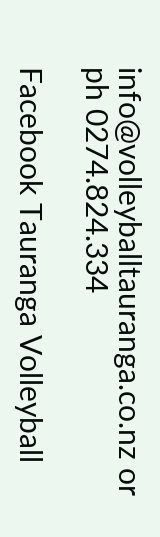info@volleyballtauranga.co.nz or  ph 0274.824.334

Facebook Tauranga Volleyball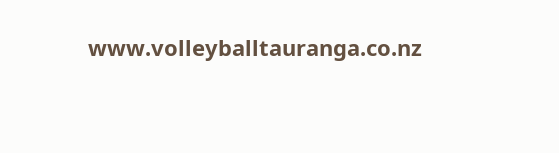www.volleyballtauranga.co.nz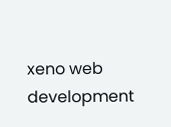xeno web development